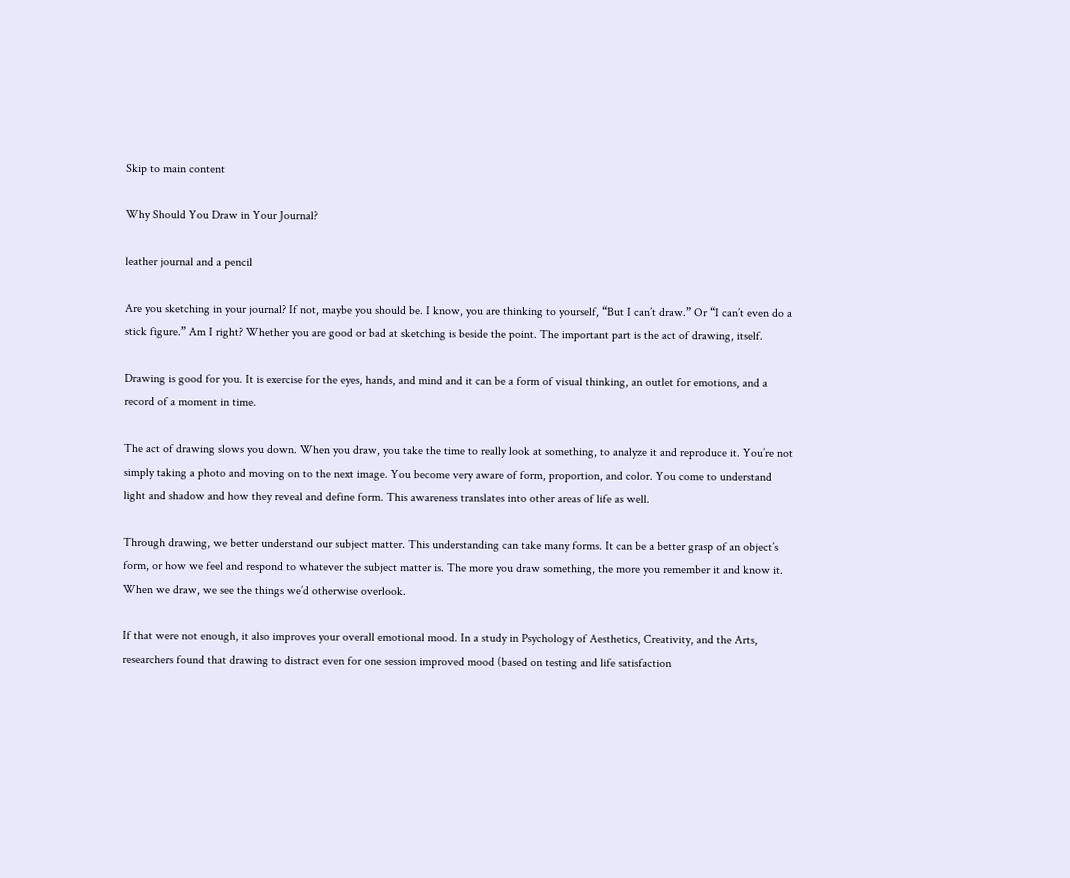Skip to main content

Why Should You Draw in Your Journal?

leather journal and a pencil

Are you sketching in your journal? If not, maybe you should be. I know, you are thinking to yourself, “But I can’t draw.” Or “I can’t even do a stick figure.” Am I right? Whether you are good or bad at sketching is beside the point. The important part is the act of drawing, itself.

Drawing is good for you. It is exercise for the eyes, hands, and mind and it can be a form of visual thinking, an outlet for emotions, and a record of a moment in time.

The act of drawing slows you down. When you draw, you take the time to really look at something, to analyze it and reproduce it. You’re not simply taking a photo and moving on to the next image. You become very aware of form, proportion, and color. You come to understand light and shadow and how they reveal and define form. This awareness translates into other areas of life as well.

Through drawing, we better understand our subject matter. This understanding can take many forms. It can be a better grasp of an object’s form, or how we feel and respond to whatever the subject matter is. The more you draw something, the more you remember it and know it. When we draw, we see the things we’d otherwise overlook.

If that were not enough, it also improves your overall emotional mood. In a study in Psychology of Aesthetics, Creativity, and the Arts, researchers found that drawing to distract even for one session improved mood (based on testing and life satisfaction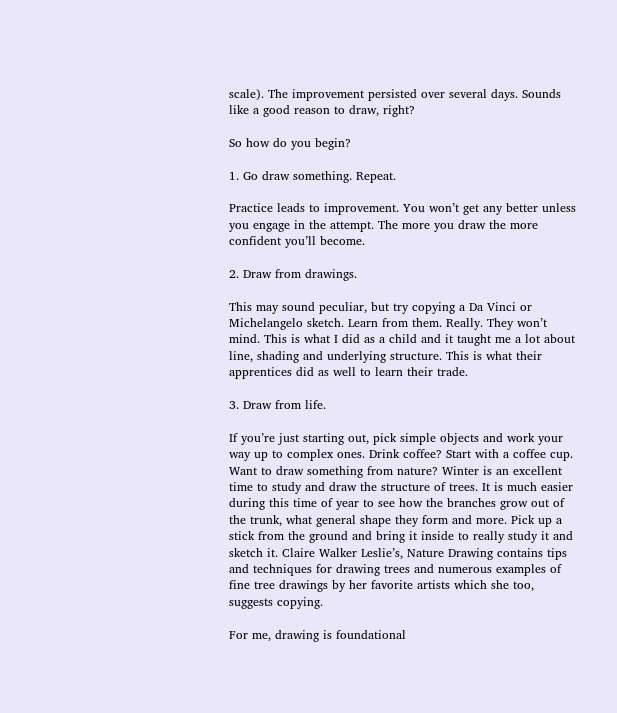scale). The improvement persisted over several days. Sounds like a good reason to draw, right?

So how do you begin?

1. Go draw something. Repeat.

Practice leads to improvement. You won’t get any better unless you engage in the attempt. The more you draw the more confident you’ll become.

2. Draw from drawings.

This may sound peculiar, but try copying a Da Vinci or Michelangelo sketch. Learn from them. Really. They won’t mind. This is what I did as a child and it taught me a lot about line, shading and underlying structure. This is what their apprentices did as well to learn their trade.

3. Draw from life.

If you’re just starting out, pick simple objects and work your way up to complex ones. Drink coffee? Start with a coffee cup. Want to draw something from nature? Winter is an excellent time to study and draw the structure of trees. It is much easier during this time of year to see how the branches grow out of the trunk, what general shape they form and more. Pick up a stick from the ground and bring it inside to really study it and sketch it. Claire Walker Leslie’s, Nature Drawing contains tips and techniques for drawing trees and numerous examples of fine tree drawings by her favorite artists which she too, suggests copying.

For me, drawing is foundational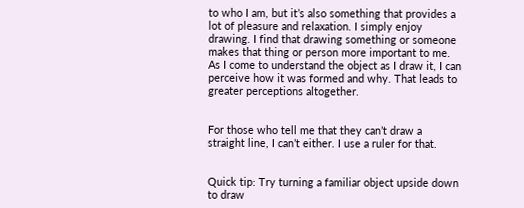to who I am, but it’s also something that provides a lot of pleasure and relaxation. I simply enjoy drawing. I find that drawing something or someone makes that thing or person more important to me. As I come to understand the object as I draw it, I can perceive how it was formed and why. That leads to greater perceptions altogether.


For those who tell me that they can’t draw a straight line, I can’t either. I use a ruler for that.


Quick tip: Try turning a familiar object upside down to draw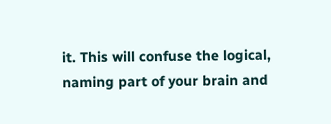it. This will confuse the logical, naming part of your brain and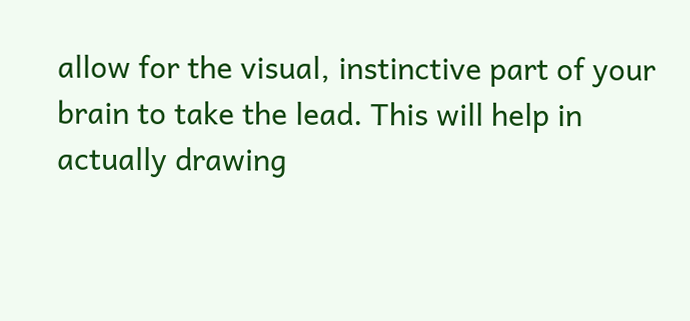allow for the visual, instinctive part of your brain to take the lead. This will help in actually drawing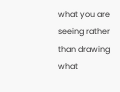what you are seeing rather than drawing what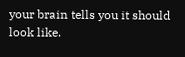your brain tells you it should look like.